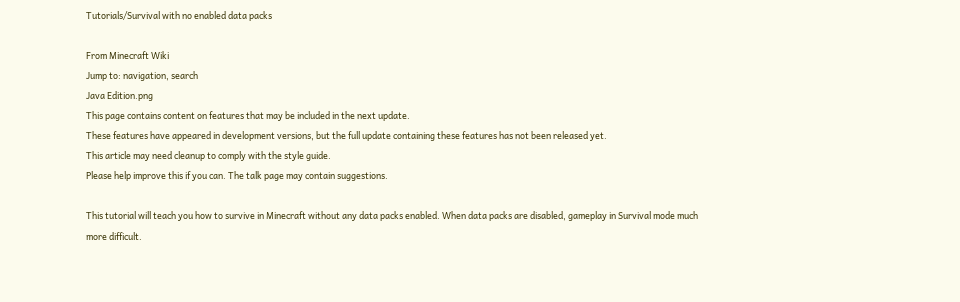Tutorials/Survival with no enabled data packs

From Minecraft Wiki
Jump to: navigation, search
Java Edition.png
This page contains content on features that may be included in the next update.
These features have appeared in development versions, but the full update containing these features has not been released yet.
This article may need cleanup to comply with the style guide.
Please help improve this if you can. The talk page may contain suggestions.

This tutorial will teach you how to survive in Minecraft without any data packs enabled. When data packs are disabled, gameplay in Survival mode much more difficult.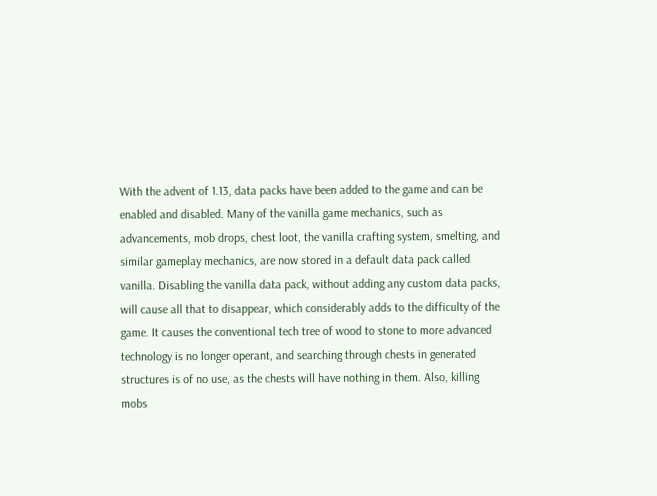With the advent of 1.13, data packs have been added to the game and can be enabled and disabled. Many of the vanilla game mechanics, such as advancements, mob drops, chest loot, the vanilla crafting system, smelting, and similar gameplay mechanics, are now stored in a default data pack called vanilla. Disabling the vanilla data pack, without adding any custom data packs, will cause all that to disappear, which considerably adds to the difficulty of the game. It causes the conventional tech tree of wood to stone to more advanced technology is no longer operant, and searching through chests in generated structures is of no use, as the chests will have nothing in them. Also, killing mobs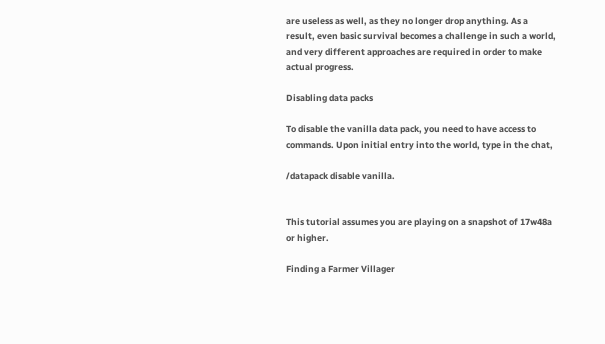are useless as well, as they no longer drop anything. As a result, even basic survival becomes a challenge in such a world, and very different approaches are required in order to make actual progress.

Disabling data packs

To disable the vanilla data pack, you need to have access to commands. Upon initial entry into the world, type in the chat,

/datapack disable vanilla.


This tutorial assumes you are playing on a snapshot of 17w48a or higher.

Finding a Farmer Villager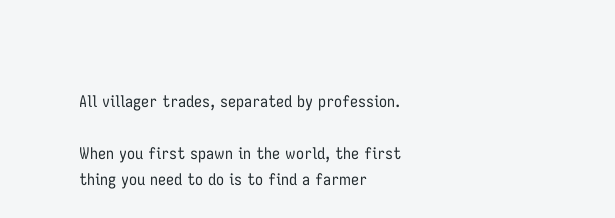All villager trades, separated by profession.

When you first spawn in the world, the first thing you need to do is to find a farmer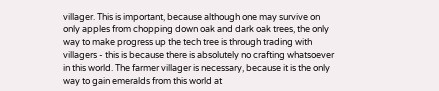villager. This is important, because although one may survive on only apples from chopping down oak and dark oak trees, the only way to make progress up the tech tree is through trading with villagers - this is because there is absolutely no crafting whatsoever in this world. The farmer villager is necessary, because it is the only way to gain emeralds from this world at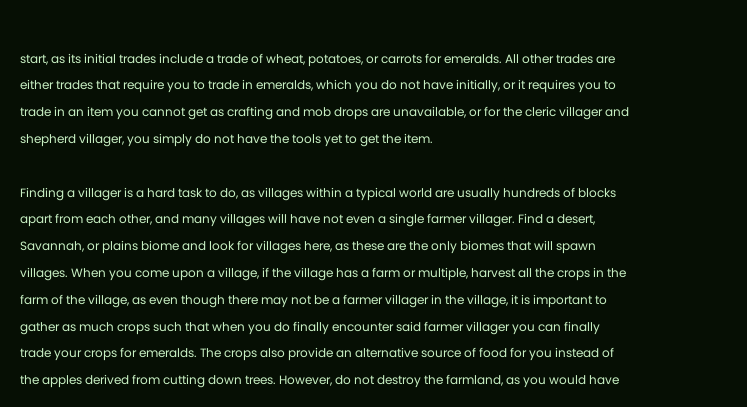start, as its initial trades include a trade of wheat, potatoes, or carrots for emeralds. All other trades are either trades that require you to trade in emeralds, which you do not have initially, or it requires you to trade in an item you cannot get as crafting and mob drops are unavailable, or for the cleric villager and shepherd villager, you simply do not have the tools yet to get the item.

Finding a villager is a hard task to do, as villages within a typical world are usually hundreds of blocks apart from each other, and many villages will have not even a single farmer villager. Find a desert, Savannah, or plains biome and look for villages here, as these are the only biomes that will spawn villages. When you come upon a village, if the village has a farm or multiple, harvest all the crops in the farm of the village, as even though there may not be a farmer villager in the village, it is important to gather as much crops such that when you do finally encounter said farmer villager you can finally trade your crops for emeralds. The crops also provide an alternative source of food for you instead of the apples derived from cutting down trees. However, do not destroy the farmland, as you would have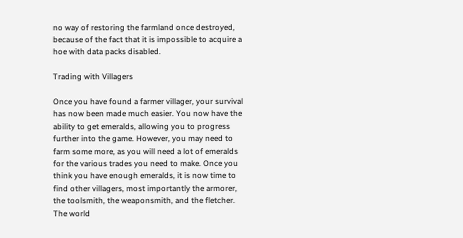no way of restoring the farmland once destroyed, because of the fact that it is impossible to acquire a hoe with data packs disabled.

Trading with Villagers

Once you have found a farmer villager, your survival has now been made much easier. You now have the ability to get emeralds, allowing you to progress further into the game. However, you may need to farm some more, as you will need a lot of emeralds for the various trades you need to make. Once you think you have enough emeralds, it is now time to find other villagers, most importantly the armorer, the toolsmith, the weaponsmith, and the fletcher. The world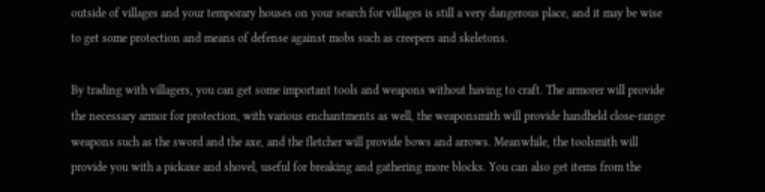outside of villages and your temporary houses on your search for villages is still a very dangerous place, and it may be wise to get some protection and means of defense against mobs such as creepers and skeletons.

By trading with villagers, you can get some important tools and weapons without having to craft. The armorer will provide the necessary armor for protection, with various enchantments as well, the weaponsmith will provide handheld close-range weapons such as the sword and the axe, and the fletcher will provide bows and arrows. Meanwhile, the toolsmith will provide you with a pickaxe and shovel, useful for breaking and gathering more blocks. You can also get items from the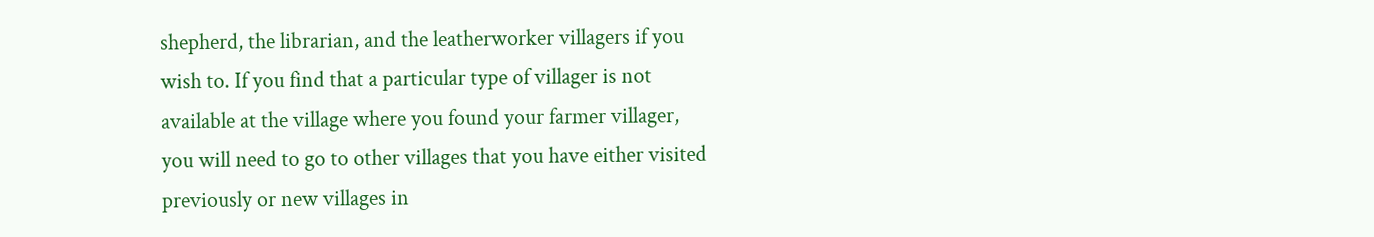shepherd, the librarian, and the leatherworker villagers if you wish to. If you find that a particular type of villager is not available at the village where you found your farmer villager, you will need to go to other villages that you have either visited previously or new villages in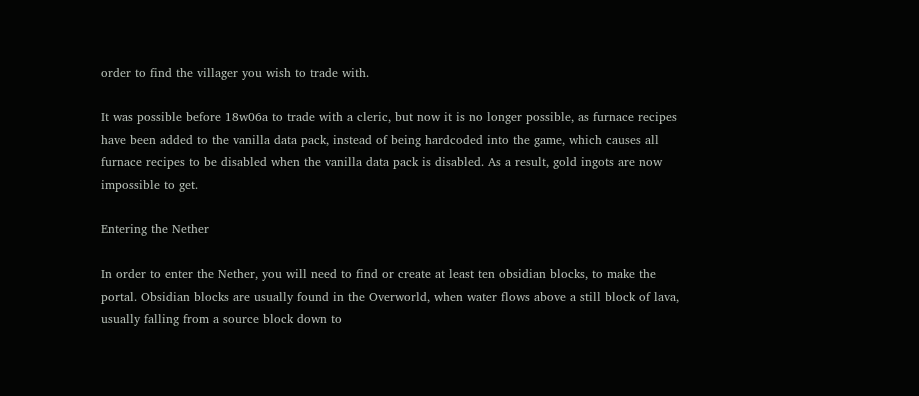order to find the villager you wish to trade with.

It was possible before 18w06a to trade with a cleric, but now it is no longer possible, as furnace recipes have been added to the vanilla data pack, instead of being hardcoded into the game, which causes all furnace recipes to be disabled when the vanilla data pack is disabled. As a result, gold ingots are now impossible to get.

Entering the Nether

In order to enter the Nether, you will need to find or create at least ten obsidian blocks, to make the portal. Obsidian blocks are usually found in the Overworld, when water flows above a still block of lava, usually falling from a source block down to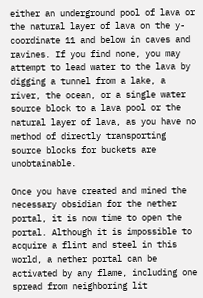either an underground pool of lava or the natural layer of lava on the y-coordinate 11 and below in caves and ravines. If you find none, you may attempt to lead water to the lava by digging a tunnel from a lake, a river, the ocean, or a single water source block to a lava pool or the natural layer of lava, as you have no method of directly transporting source blocks for buckets are unobtainable.

Once you have created and mined the necessary obsidian for the nether portal, it is now time to open the portal. Although it is impossible to acquire a flint and steel in this world, a nether portal can be activated by any flame, including one spread from neighboring lit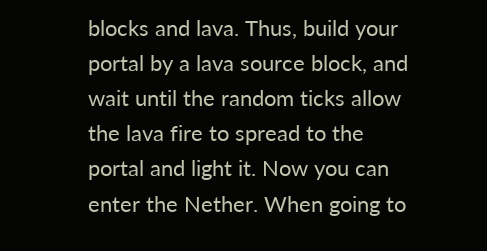blocks and lava. Thus, build your portal by a lava source block, and wait until the random ticks allow the lava fire to spread to the portal and light it. Now you can enter the Nether. When going to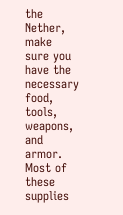the Nether, make sure you have the necessary food, tools, weapons, and armor. Most of these supplies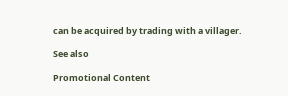can be acquired by trading with a villager.

See also

Promotional Content